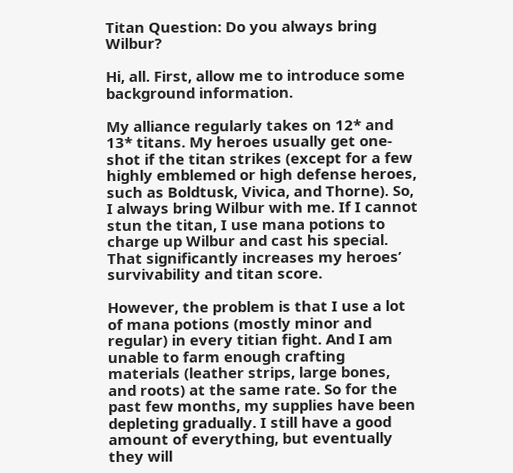Titan Question: Do you always bring Wilbur?

Hi, all. First, allow me to introduce some background information.

My alliance regularly takes on 12* and 13* titans. My heroes usually get one-shot if the titan strikes (except for a few highly emblemed or high defense heroes, such as Boldtusk, Vivica, and Thorne). So, I always bring Wilbur with me. If I cannot stun the titan, I use mana potions to charge up Wilbur and cast his special. That significantly increases my heroes’ survivability and titan score.

However, the problem is that I use a lot of mana potions (mostly minor and regular) in every titian fight. And I am unable to farm enough crafting materials (leather strips, large bones, and roots) at the same rate. So for the past few months, my supplies have been depleting gradually. I still have a good amount of everything, but eventually they will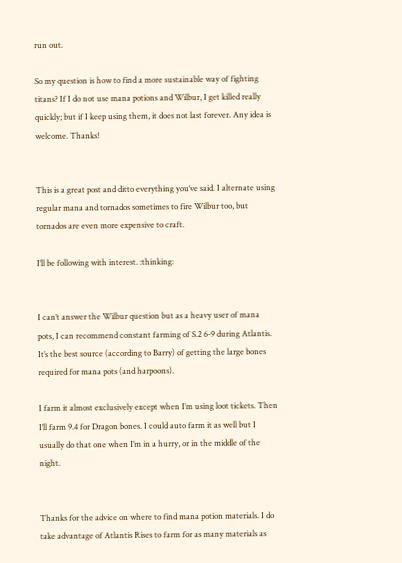run out.

So my question is how to find a more sustainable way of fighting titans? If I do not use mana potions and Wilbur, I get killed really quickly; but if I keep using them, it does not last forever. Any idea is welcome. Thanks!


This is a great post and ditto everything you’ve said. I alternate using regular mana and tornados sometimes to fire Wilbur too, but tornados are even more expensive to craft.

I’ll be following with interest. :thinking:


I can’t answer the Wilbur question but as a heavy user of mana pots, I can recommend constant farming of S.2 6-9 during Atlantis. It’s the best source (according to Barry) of getting the large bones required for mana pots (and harpoons).

I farm it almost exclusively except when I’m using loot tickets. Then I’ll farm 9.4 for Dragon bones. I could auto farm it as well but I usually do that one when I’m in a hurry, or in the middle of the night.


Thanks for the advice on where to find mana potion materials. I do take advantage of Atlantis Rises to farm for as many materials as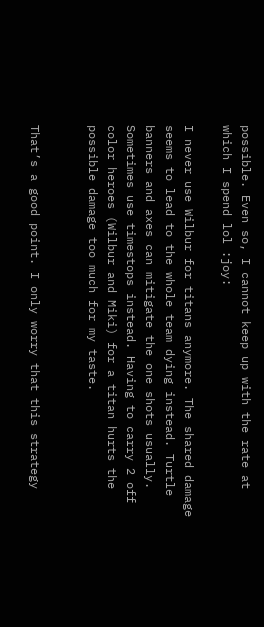possible. Even so, I cannot keep up with the rate at which I spend lol :joy:

I never use Wilbur for titans anymore. The shared damage seems to lead to the whole team dying instead. Turtle banners and axes can mitigate the one shots usually. Sometimes use timestops instead. Having to carry 2 off color heroes (Wilbur and Miki) for a titan hurts the possible damage too much for my taste.


That’s a good point. I only worry that this strategy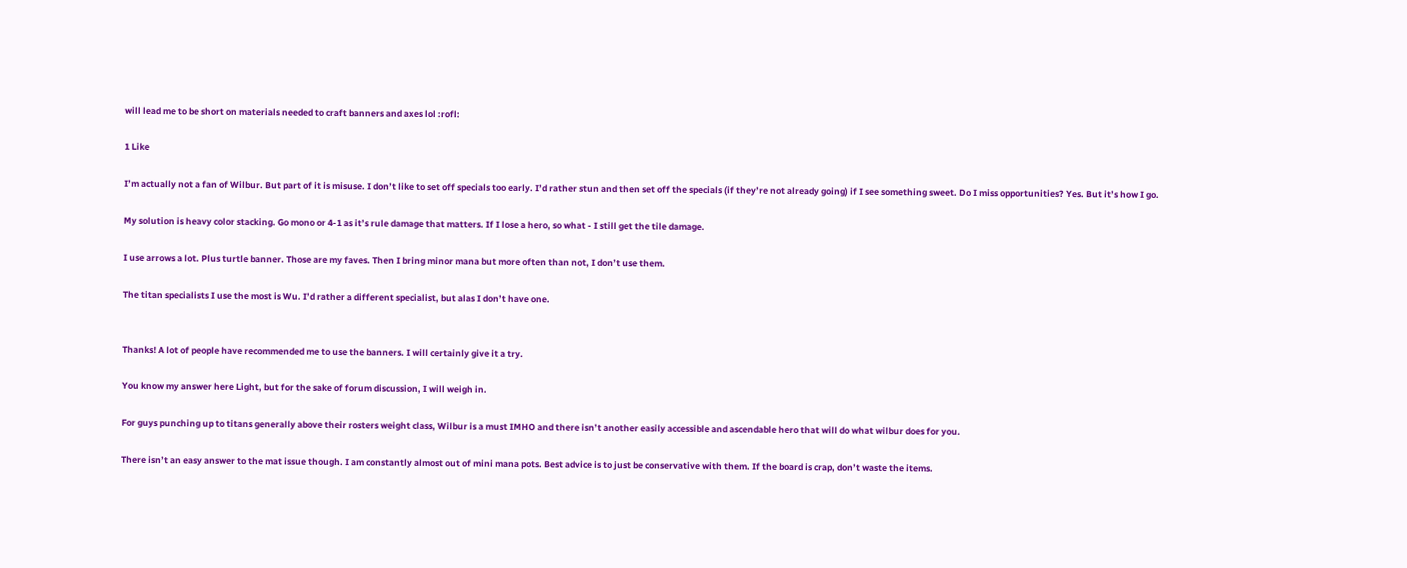will lead me to be short on materials needed to craft banners and axes lol :rofl:

1 Like

I’m actually not a fan of Wilbur. But part of it is misuse. I don’t like to set off specials too early. I’d rather stun and then set off the specials (if they’re not already going) if I see something sweet. Do I miss opportunities? Yes. But it’s how I go.

My solution is heavy color stacking. Go mono or 4-1 as it’s rule damage that matters. If I lose a hero, so what - I still get the tile damage.

I use arrows a lot. Plus turtle banner. Those are my faves. Then I bring minor mana but more often than not, I don’t use them.

The titan specialists I use the most is Wu. I’d rather a different specialist, but alas I don’t have one.


Thanks! A lot of people have recommended me to use the banners. I will certainly give it a try.

You know my answer here Light, but for the sake of forum discussion, I will weigh in.

For guys punching up to titans generally above their rosters weight class, Wilbur is a must IMHO and there isn’t another easily accessible and ascendable hero that will do what wilbur does for you.

There isn’t an easy answer to the mat issue though. I am constantly almost out of mini mana pots. Best advice is to just be conservative with them. If the board is crap, don’t waste the items.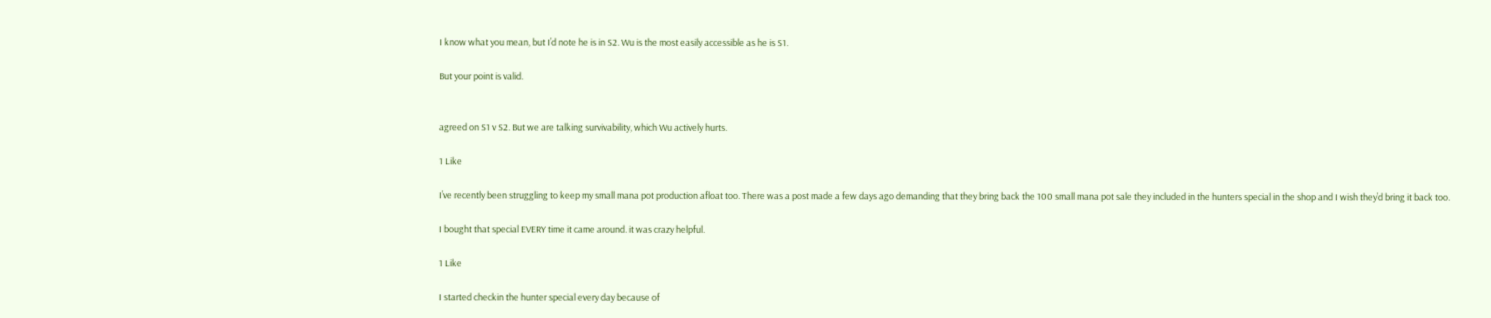I know what you mean, but I’d note he is in S2. Wu is the most easily accessible as he is S1.

But your point is valid.


agreed on S1 v S2. But we are talking survivability, which Wu actively hurts.

1 Like

I’ve recently been struggling to keep my small mana pot production afloat too. There was a post made a few days ago demanding that they bring back the 100 small mana pot sale they included in the hunters special in the shop and I wish they’d bring it back too.

I bought that special EVERY time it came around. it was crazy helpful.

1 Like

I started checkin the hunter special every day because of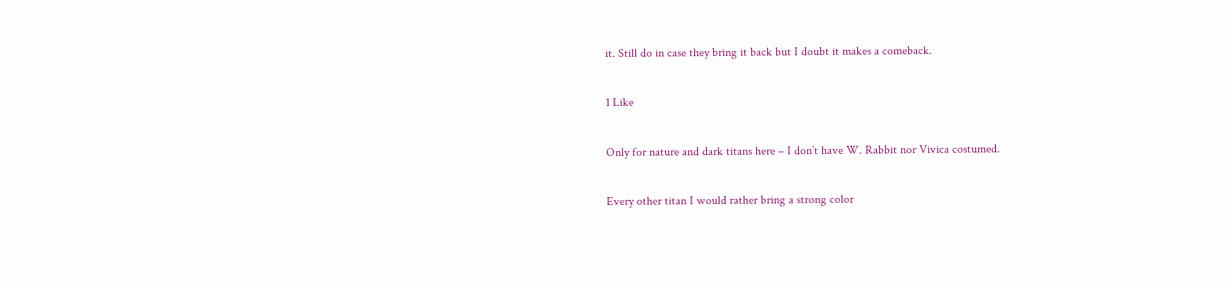it. Still do in case they bring it back but I doubt it makes a comeback.

1 Like

Only for nature and dark titans here – I don’t have W. Rabbit nor Vivica costumed.

Every other titan I would rather bring a strong color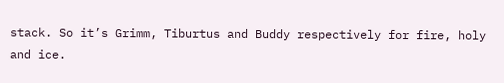stack. So it’s Grimm, Tiburtus and Buddy respectively for fire, holy and ice.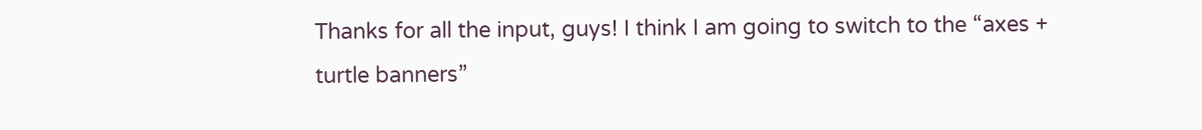Thanks for all the input, guys! I think I am going to switch to the “axes + turtle banners”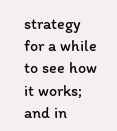strategy for a while to see how it works; and in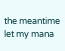the meantime let my mana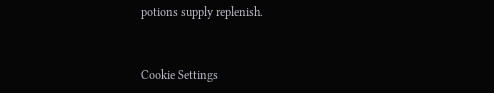potions supply replenish.


Cookie Settings